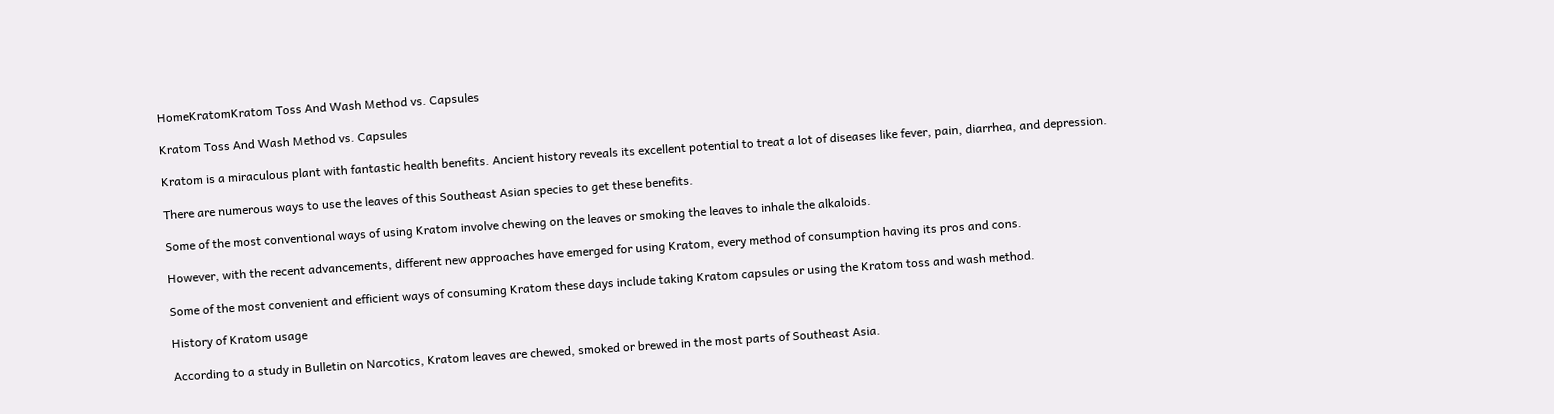HomeKratomKratom Toss And Wash Method vs. Capsules

Kratom Toss And Wash Method vs. Capsules

Kratom is a miraculous plant with fantastic health benefits. Ancient history reveals its excellent potential to treat a lot of diseases like fever, pain, diarrhea, and depression.

There are numerous ways to use the leaves of this Southeast Asian species to get these benefits.

Some of the most conventional ways of using Kratom involve chewing on the leaves or smoking the leaves to inhale the alkaloids.

However, with the recent advancements, different new approaches have emerged for using Kratom, every method of consumption having its pros and cons.

Some of the most convenient and efficient ways of consuming Kratom these days include taking Kratom capsules or using the Kratom toss and wash method.

History of Kratom usage

According to a study in Bulletin on Narcotics, Kratom leaves are chewed, smoked or brewed in the most parts of Southeast Asia.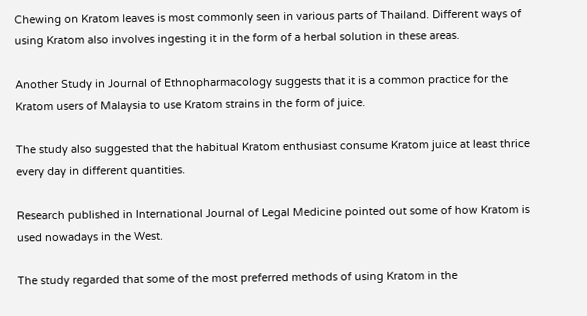Chewing on Kratom leaves is most commonly seen in various parts of Thailand. Different ways of using Kratom also involves ingesting it in the form of a herbal solution in these areas.

Another Study in Journal of Ethnopharmacology suggests that it is a common practice for the Kratom users of Malaysia to use Kratom strains in the form of juice.

The study also suggested that the habitual Kratom enthusiast consume Kratom juice at least thrice every day in different quantities.

Research published in International Journal of Legal Medicine pointed out some of how Kratom is used nowadays in the West.

The study regarded that some of the most preferred methods of using Kratom in the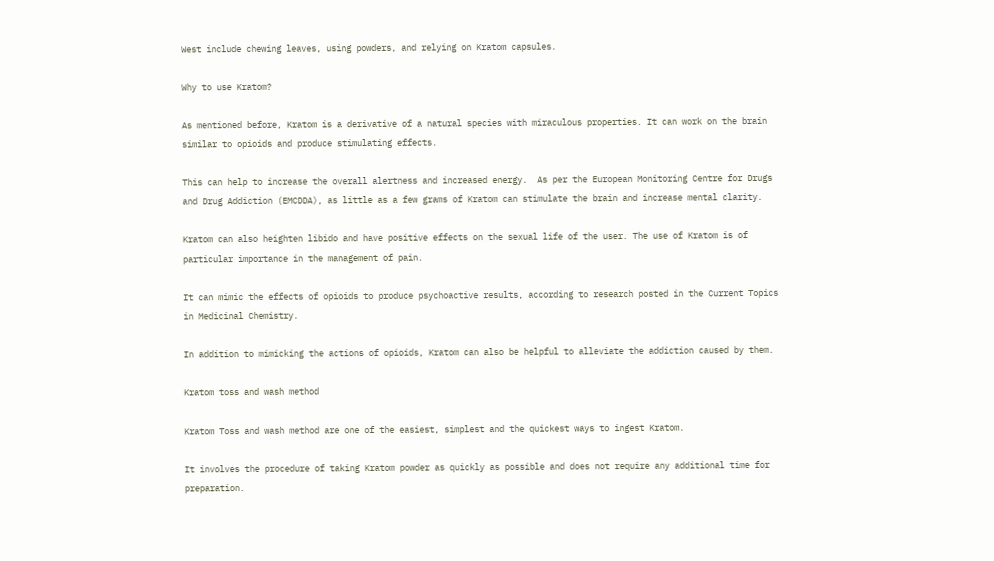West include chewing leaves, using powders, and relying on Kratom capsules.

Why to use Kratom?

As mentioned before, Kratom is a derivative of a natural species with miraculous properties. It can work on the brain similar to opioids and produce stimulating effects.

This can help to increase the overall alertness and increased energy.  As per the European Monitoring Centre for Drugs and Drug Addiction (EMCDDA), as little as a few grams of Kratom can stimulate the brain and increase mental clarity.

Kratom can also heighten libido and have positive effects on the sexual life of the user. The use of Kratom is of particular importance in the management of pain.

It can mimic the effects of opioids to produce psychoactive results, according to research posted in the Current Topics in Medicinal Chemistry.

In addition to mimicking the actions of opioids, Kratom can also be helpful to alleviate the addiction caused by them.

Kratom toss and wash method

Kratom Toss and wash method are one of the easiest, simplest and the quickest ways to ingest Kratom.

It involves the procedure of taking Kratom powder as quickly as possible and does not require any additional time for preparation.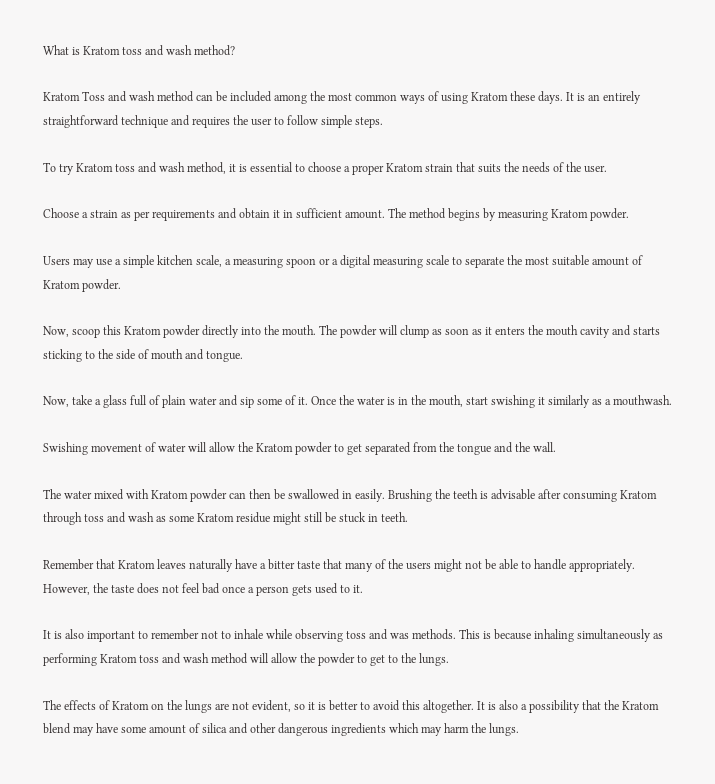What is Kratom toss and wash method?

Kratom Toss and wash method can be included among the most common ways of using Kratom these days. It is an entirely straightforward technique and requires the user to follow simple steps.

To try Kratom toss and wash method, it is essential to choose a proper Kratom strain that suits the needs of the user.

Choose a strain as per requirements and obtain it in sufficient amount. The method begins by measuring Kratom powder.

Users may use a simple kitchen scale, a measuring spoon or a digital measuring scale to separate the most suitable amount of Kratom powder.

Now, scoop this Kratom powder directly into the mouth. The powder will clump as soon as it enters the mouth cavity and starts sticking to the side of mouth and tongue.

Now, take a glass full of plain water and sip some of it. Once the water is in the mouth, start swishing it similarly as a mouthwash.

Swishing movement of water will allow the Kratom powder to get separated from the tongue and the wall.

The water mixed with Kratom powder can then be swallowed in easily. Brushing the teeth is advisable after consuming Kratom through toss and wash as some Kratom residue might still be stuck in teeth.

Remember that Kratom leaves naturally have a bitter taste that many of the users might not be able to handle appropriately. However, the taste does not feel bad once a person gets used to it.

It is also important to remember not to inhale while observing toss and was methods. This is because inhaling simultaneously as performing Kratom toss and wash method will allow the powder to get to the lungs.

The effects of Kratom on the lungs are not evident, so it is better to avoid this altogether. It is also a possibility that the Kratom blend may have some amount of silica and other dangerous ingredients which may harm the lungs.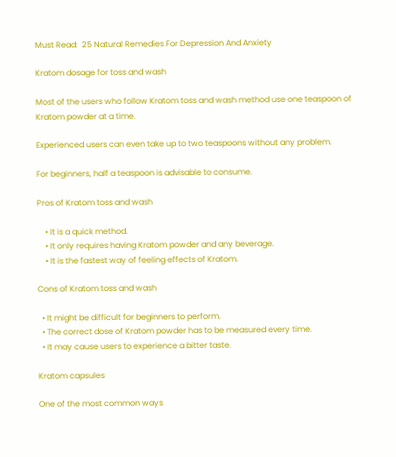Must Read:  25 Natural Remedies For Depression And Anxiety

Kratom dosage for toss and wash

Most of the users who follow Kratom toss and wash method use one teaspoon of Kratom powder at a time.

Experienced users can even take up to two teaspoons without any problem.

For beginners, half a teaspoon is advisable to consume.

Pros of Kratom toss and wash

    • It is a quick method.
    • It only requires having Kratom powder and any beverage.
    • It is the fastest way of feeling effects of Kratom.

Cons of Kratom toss and wash

  • It might be difficult for beginners to perform.
  • The correct dose of Kratom powder has to be measured every time.
  • It may cause users to experience a bitter taste.

Kratom capsules

One of the most common ways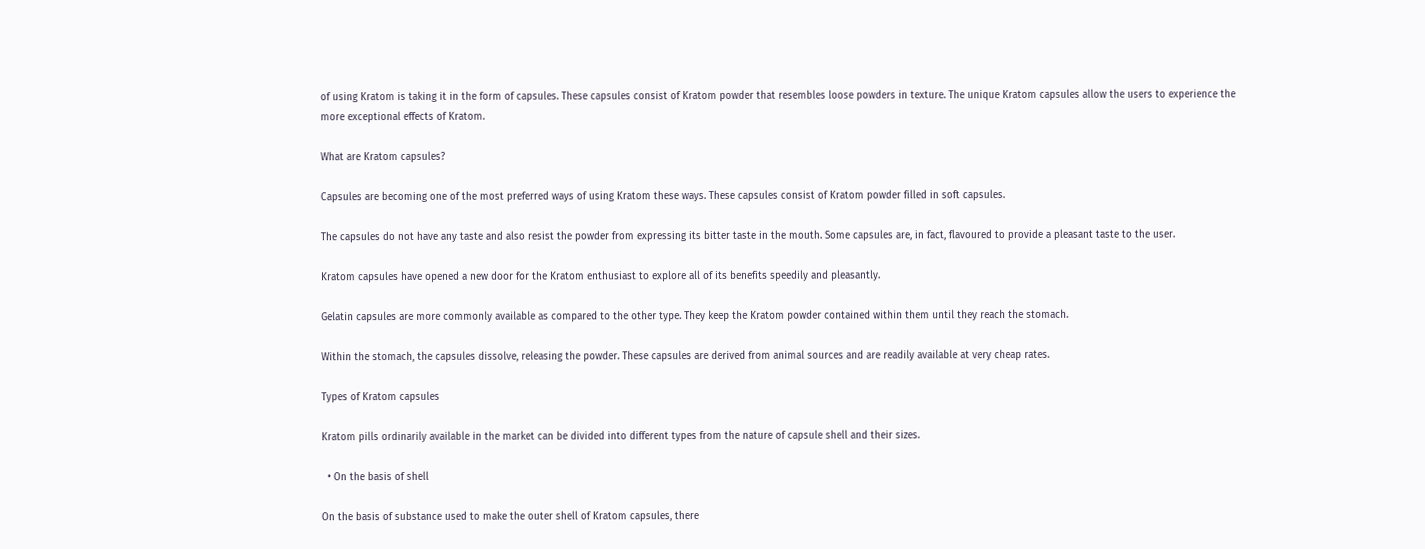of using Kratom is taking it in the form of capsules. These capsules consist of Kratom powder that resembles loose powders in texture. The unique Kratom capsules allow the users to experience the more exceptional effects of Kratom.

What are Kratom capsules?

Capsules are becoming one of the most preferred ways of using Kratom these ways. These capsules consist of Kratom powder filled in soft capsules.

The capsules do not have any taste and also resist the powder from expressing its bitter taste in the mouth. Some capsules are, in fact, flavoured to provide a pleasant taste to the user.

Kratom capsules have opened a new door for the Kratom enthusiast to explore all of its benefits speedily and pleasantly.

Gelatin capsules are more commonly available as compared to the other type. They keep the Kratom powder contained within them until they reach the stomach.

Within the stomach, the capsules dissolve, releasing the powder. These capsules are derived from animal sources and are readily available at very cheap rates.

Types of Kratom capsules

Kratom pills ordinarily available in the market can be divided into different types from the nature of capsule shell and their sizes.

  • On the basis of shell

On the basis of substance used to make the outer shell of Kratom capsules, there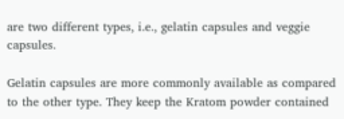are two different types, i.e., gelatin capsules and veggie capsules.

Gelatin capsules are more commonly available as compared to the other type. They keep the Kratom powder contained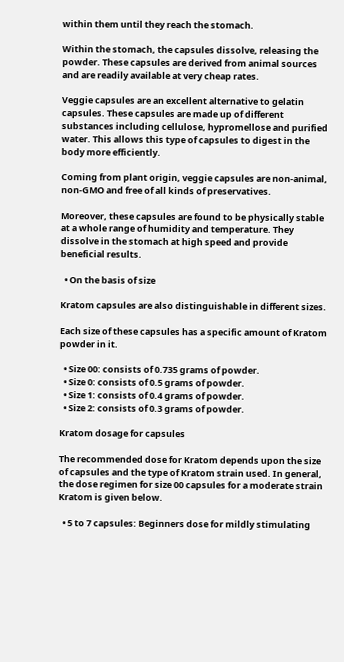within them until they reach the stomach.

Within the stomach, the capsules dissolve, releasing the powder. These capsules are derived from animal sources and are readily available at very cheap rates.

Veggie capsules are an excellent alternative to gelatin capsules. These capsules are made up of different substances including cellulose, hypromellose and purified water. This allows this type of capsules to digest in the body more efficiently.

Coming from plant origin, veggie capsules are non-animal, non-GMO and free of all kinds of preservatives.

Moreover, these capsules are found to be physically stable at a whole range of humidity and temperature. They dissolve in the stomach at high speed and provide beneficial results.

  • On the basis of size

Kratom capsules are also distinguishable in different sizes.

Each size of these capsules has a specific amount of Kratom powder in it.

  • Size 00: consists of 0.735 grams of powder.
  • Size 0: consists of 0.5 grams of powder.
  • Size 1: consists of 0.4 grams of powder.
  • Size 2: consists of 0.3 grams of powder.

Kratom dosage for capsules

The recommended dose for Kratom depends upon the size of capsules and the type of Kratom strain used. In general, the dose regimen for size 00 capsules for a moderate strain Kratom is given below.

  • 5 to 7 capsules: Beginners dose for mildly stimulating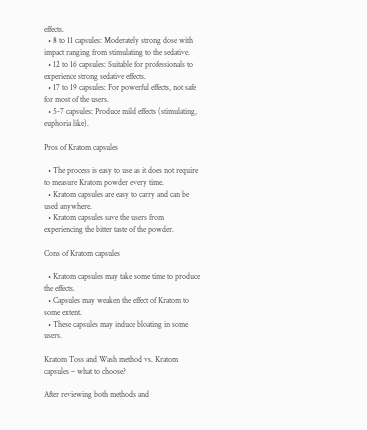effects.
  • 8 to 11 capsules: Moderately strong dose with impact ranging from stimulating to the sedative.
  • 12 to 16 capsules: Suitable for professionals to experience strong sedative effects.
  • 17 to 19 capsules: For powerful effects, not safe for most of the users.
  • 5-7 capsules: Produce mild effects (stimulating, euphoria like).

Pros of Kratom capsules

  • The process is easy to use as it does not require to measure Kratom powder every time.
  • Kratom capsules are easy to carry and can be used anywhere.
  • Kratom capsules save the users from experiencing the bitter taste of the powder.

Cons of Kratom capsules

  • Kratom capsules may take some time to produce the effects.
  • Capsules may weaken the effect of Kratom to some extent.
  • These capsules may induce bloating in some users.

Kratom Toss and Wash method vs. Kratom capsules – what to choose?

After reviewing both methods and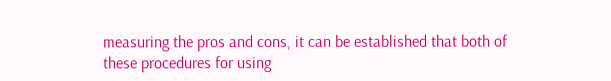measuring the pros and cons, it can be established that both of these procedures for using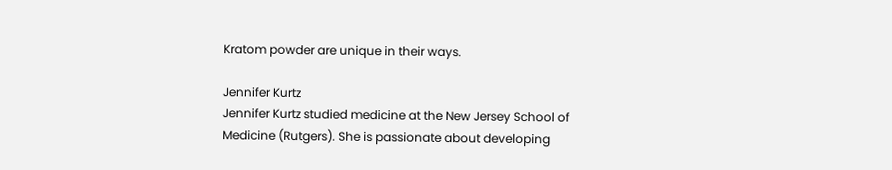Kratom powder are unique in their ways.

Jennifer Kurtz
Jennifer Kurtz studied medicine at the New Jersey School of Medicine (Rutgers). She is passionate about developing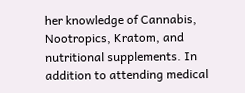her knowledge of Cannabis, Nootropics, Kratom, and nutritional supplements. In addition to attending medical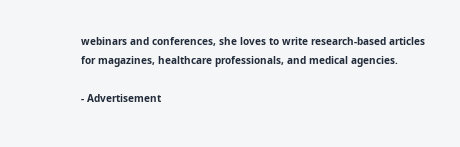webinars and conferences, she loves to write research-based articles for magazines, healthcare professionals, and medical agencies.

- Advertisement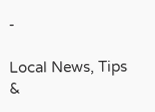-

Local News, Tips &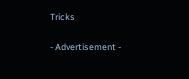Tricks

- Advertisement -